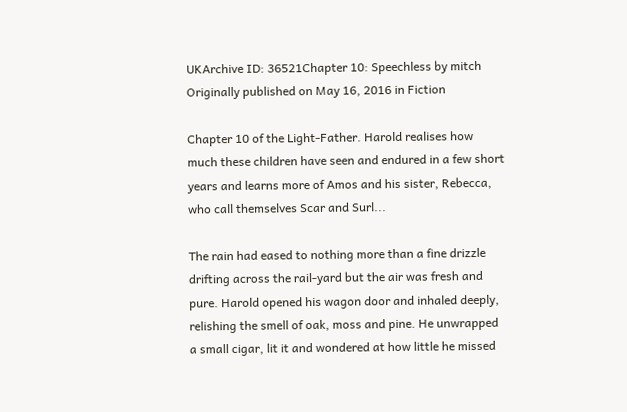UKArchive ID: 36521Chapter 10: Speechless by mitch
Originally published on May 16, 2016 in Fiction

Chapter 10 of the Light-Father. Harold realises how much these children have seen and endured in a few short years and learns more of Amos and his sister, Rebecca, who call themselves Scar and Surl...

The rain had eased to nothing more than a fine drizzle drifting across the rail-yard but the air was fresh and pure. Harold opened his wagon door and inhaled deeply, relishing the smell of oak, moss and pine. He unwrapped a small cigar, lit it and wondered at how little he missed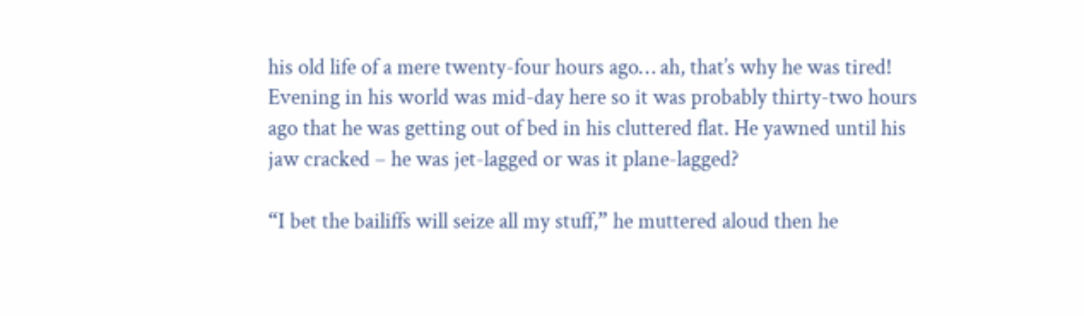his old life of a mere twenty-four hours ago… ah, that’s why he was tired! Evening in his world was mid-day here so it was probably thirty-two hours ago that he was getting out of bed in his cluttered flat. He yawned until his jaw cracked – he was jet-lagged or was it plane-lagged?

“I bet the bailiffs will seize all my stuff,” he muttered aloud then he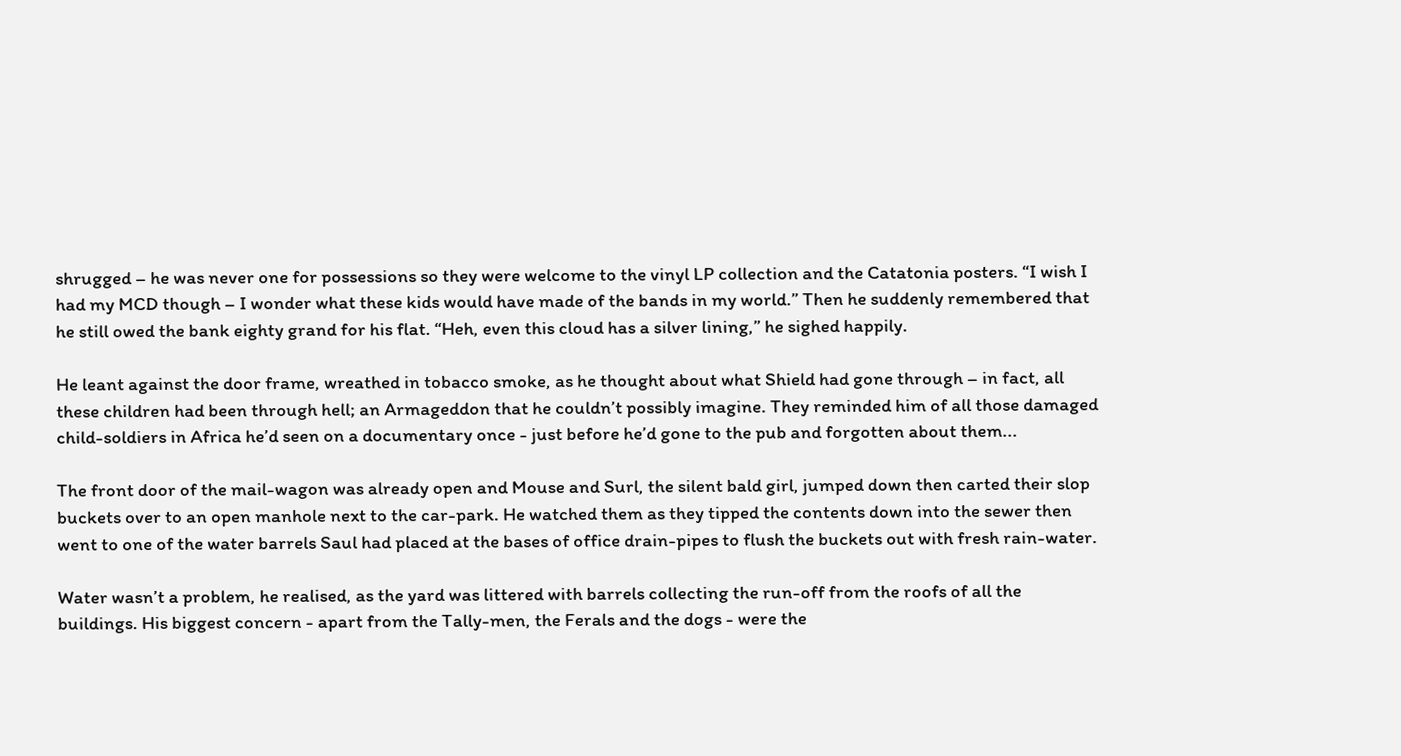shrugged – he was never one for possessions so they were welcome to the vinyl LP collection and the Catatonia posters. “I wish I had my MCD though – I wonder what these kids would have made of the bands in my world.” Then he suddenly remembered that he still owed the bank eighty grand for his flat. “Heh, even this cloud has a silver lining,” he sighed happily.

He leant against the door frame, wreathed in tobacco smoke, as he thought about what Shield had gone through – in fact, all these children had been through hell; an Armageddon that he couldn’t possibly imagine. They reminded him of all those damaged child-soldiers in Africa he’d seen on a documentary once - just before he’d gone to the pub and forgotten about them...

The front door of the mail-wagon was already open and Mouse and Surl, the silent bald girl, jumped down then carted their slop buckets over to an open manhole next to the car-park. He watched them as they tipped the contents down into the sewer then went to one of the water barrels Saul had placed at the bases of office drain-pipes to flush the buckets out with fresh rain-water.

Water wasn’t a problem, he realised, as the yard was littered with barrels collecting the run-off from the roofs of all the buildings. His biggest concern - apart from the Tally-men, the Ferals and the dogs - were the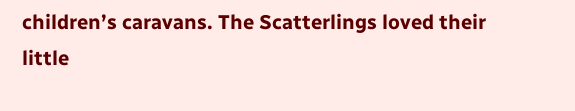children’s caravans. The Scatterlings loved their little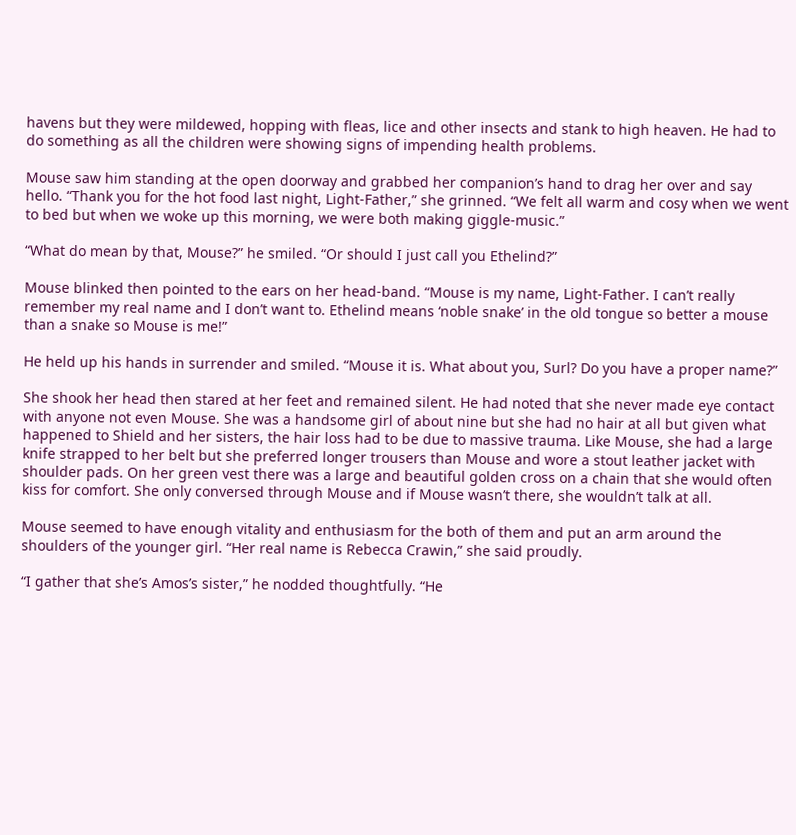havens but they were mildewed, hopping with fleas, lice and other insects and stank to high heaven. He had to do something as all the children were showing signs of impending health problems.

Mouse saw him standing at the open doorway and grabbed her companion’s hand to drag her over and say hello. “Thank you for the hot food last night, Light-Father,” she grinned. “We felt all warm and cosy when we went to bed but when we woke up this morning, we were both making giggle-music.”

“What do mean by that, Mouse?” he smiled. “Or should I just call you Ethelind?”

Mouse blinked then pointed to the ears on her head-band. “Mouse is my name, Light-Father. I can’t really remember my real name and I don’t want to. Ethelind means ‘noble snake’ in the old tongue so better a mouse than a snake so Mouse is me!”

He held up his hands in surrender and smiled. “Mouse it is. What about you, Surl? Do you have a proper name?”

She shook her head then stared at her feet and remained silent. He had noted that she never made eye contact with anyone not even Mouse. She was a handsome girl of about nine but she had no hair at all but given what happened to Shield and her sisters, the hair loss had to be due to massive trauma. Like Mouse, she had a large knife strapped to her belt but she preferred longer trousers than Mouse and wore a stout leather jacket with shoulder pads. On her green vest there was a large and beautiful golden cross on a chain that she would often kiss for comfort. She only conversed through Mouse and if Mouse wasn’t there, she wouldn’t talk at all.

Mouse seemed to have enough vitality and enthusiasm for the both of them and put an arm around the shoulders of the younger girl. “Her real name is Rebecca Crawin,” she said proudly.

“I gather that she’s Amos’s sister,” he nodded thoughtfully. “He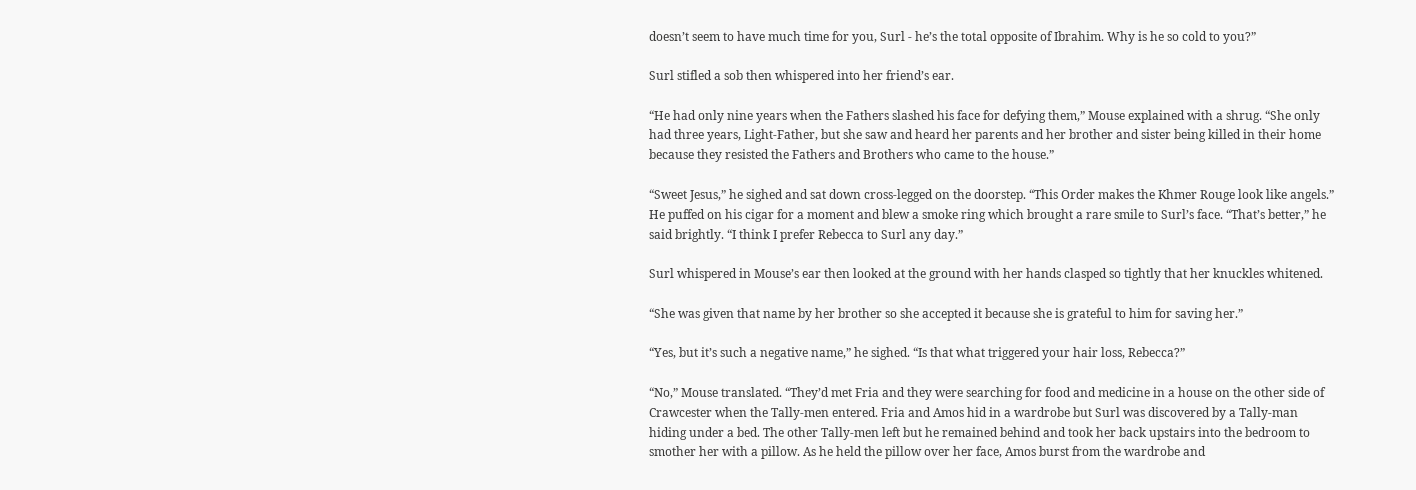doesn’t seem to have much time for you, Surl - he’s the total opposite of Ibrahim. Why is he so cold to you?”

Surl stifled a sob then whispered into her friend’s ear.

“He had only nine years when the Fathers slashed his face for defying them,” Mouse explained with a shrug. “She only had three years, Light-Father, but she saw and heard her parents and her brother and sister being killed in their home because they resisted the Fathers and Brothers who came to the house.”

“Sweet Jesus,” he sighed and sat down cross-legged on the doorstep. “This Order makes the Khmer Rouge look like angels.” He puffed on his cigar for a moment and blew a smoke ring which brought a rare smile to Surl’s face. “That’s better,” he said brightly. “I think I prefer Rebecca to Surl any day.”

Surl whispered in Mouse’s ear then looked at the ground with her hands clasped so tightly that her knuckles whitened.

“She was given that name by her brother so she accepted it because she is grateful to him for saving her.”

“Yes, but it’s such a negative name,” he sighed. “Is that what triggered your hair loss, Rebecca?”

“No,” Mouse translated. “They’d met Fria and they were searching for food and medicine in a house on the other side of Crawcester when the Tally-men entered. Fria and Amos hid in a wardrobe but Surl was discovered by a Tally-man hiding under a bed. The other Tally-men left but he remained behind and took her back upstairs into the bedroom to smother her with a pillow. As he held the pillow over her face, Amos burst from the wardrobe and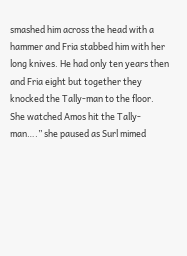smashed him across the head with a hammer and Fria stabbed him with her long knives. He had only ten years then and Fria eight but together they knocked the Tally-man to the floor. She watched Amos hit the Tally-man….” she paused as Surl mimed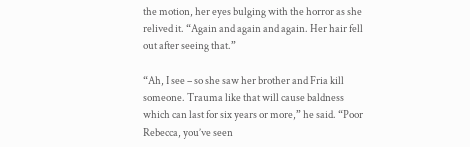the motion, her eyes bulging with the horror as she relived it. “Again and again and again. Her hair fell out after seeing that.”

“Ah, I see – so she saw her brother and Fria kill someone. Trauma like that will cause baldness which can last for six years or more,” he said. “Poor Rebecca, you’ve seen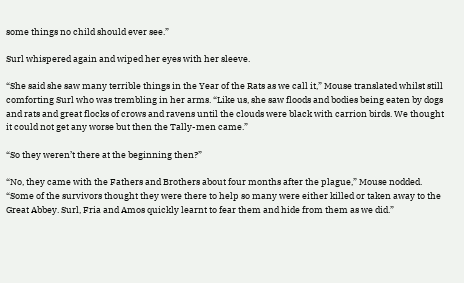some things no child should ever see.”

Surl whispered again and wiped her eyes with her sleeve.

“She said she saw many terrible things in the Year of the Rats as we call it,” Mouse translated whilst still comforting Surl who was trembling in her arms. “Like us, she saw floods and bodies being eaten by dogs and rats and great flocks of crows and ravens until the clouds were black with carrion birds. We thought it could not get any worse but then the Tally-men came.”

“So they weren’t there at the beginning then?”

“No, they came with the Fathers and Brothers about four months after the plague,” Mouse nodded. “Some of the survivors thought they were there to help so many were either killed or taken away to the Great Abbey. Surl, Fria and Amos quickly learnt to fear them and hide from them as we did.”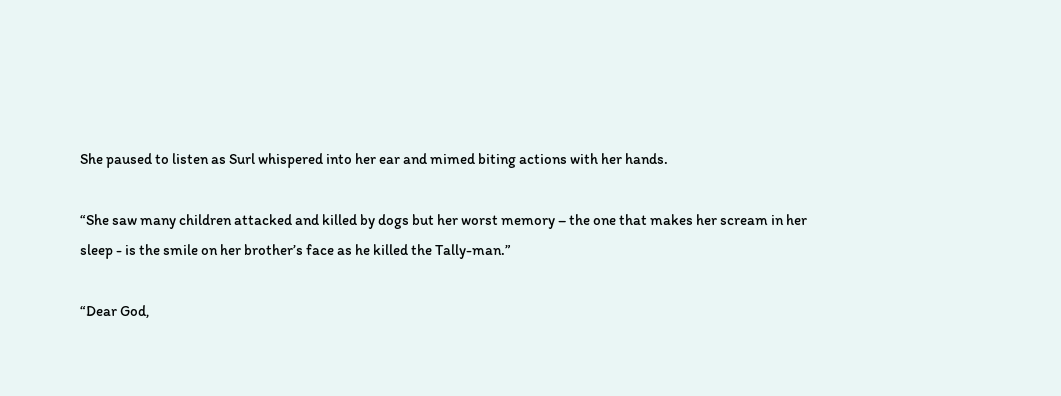She paused to listen as Surl whispered into her ear and mimed biting actions with her hands.

“She saw many children attacked and killed by dogs but her worst memory – the one that makes her scream in her sleep - is the smile on her brother’s face as he killed the Tally-man.”

“Dear God,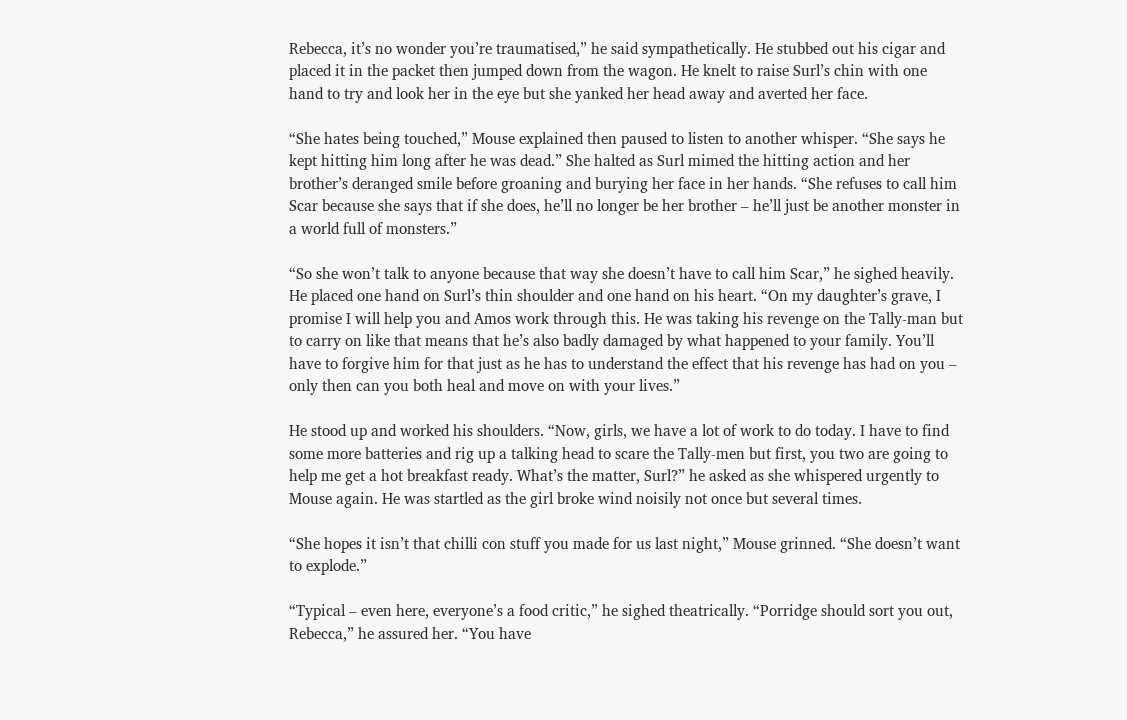Rebecca, it’s no wonder you’re traumatised,” he said sympathetically. He stubbed out his cigar and placed it in the packet then jumped down from the wagon. He knelt to raise Surl’s chin with one hand to try and look her in the eye but she yanked her head away and averted her face.

“She hates being touched,” Mouse explained then paused to listen to another whisper. “She says he kept hitting him long after he was dead.” She halted as Surl mimed the hitting action and her brother’s deranged smile before groaning and burying her face in her hands. “She refuses to call him Scar because she says that if she does, he’ll no longer be her brother – he’ll just be another monster in a world full of monsters.”

“So she won’t talk to anyone because that way she doesn’t have to call him Scar,” he sighed heavily. He placed one hand on Surl’s thin shoulder and one hand on his heart. “On my daughter’s grave, I promise I will help you and Amos work through this. He was taking his revenge on the Tally-man but to carry on like that means that he’s also badly damaged by what happened to your family. You’ll have to forgive him for that just as he has to understand the effect that his revenge has had on you – only then can you both heal and move on with your lives.”

He stood up and worked his shoulders. “Now, girls, we have a lot of work to do today. I have to find some more batteries and rig up a talking head to scare the Tally-men but first, you two are going to help me get a hot breakfast ready. What’s the matter, Surl?” he asked as she whispered urgently to Mouse again. He was startled as the girl broke wind noisily not once but several times.

“She hopes it isn’t that chilli con stuff you made for us last night,” Mouse grinned. “She doesn’t want to explode.”

“Typical – even here, everyone’s a food critic,” he sighed theatrically. “Porridge should sort you out, Rebecca,” he assured her. “You have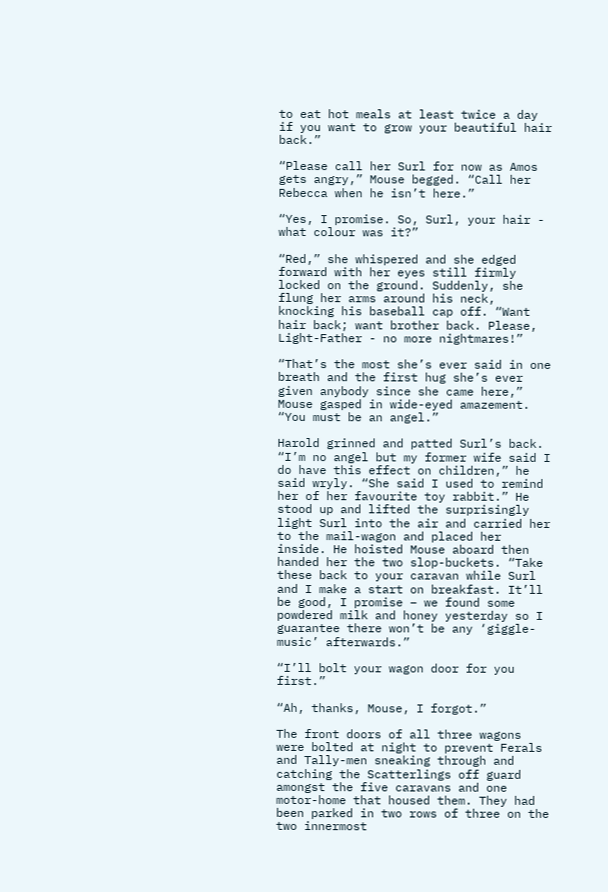to eat hot meals at least twice a day if you want to grow your beautiful hair back.”

“Please call her Surl for now as Amos gets angry,” Mouse begged. “Call her Rebecca when he isn’t here.”

“Yes, I promise. So, Surl, your hair - what colour was it?”

“Red,” she whispered and she edged forward with her eyes still firmly locked on the ground. Suddenly, she flung her arms around his neck, knocking his baseball cap off. “Want hair back; want brother back. Please, Light-Father - no more nightmares!”

“That’s the most she’s ever said in one breath and the first hug she’s ever given anybody since she came here,” Mouse gasped in wide-eyed amazement. “You must be an angel.”

Harold grinned and patted Surl’s back. “I’m no angel but my former wife said I do have this effect on children,” he said wryly. “She said I used to remind her of her favourite toy rabbit.” He stood up and lifted the surprisingly light Surl into the air and carried her to the mail-wagon and placed her inside. He hoisted Mouse aboard then handed her the two slop-buckets. “Take these back to your caravan while Surl and I make a start on breakfast. It’ll be good, I promise – we found some powdered milk and honey yesterday so I guarantee there won’t be any ‘giggle-music’ afterwards.”

“I’ll bolt your wagon door for you first.”

“Ah, thanks, Mouse, I forgot.”

The front doors of all three wagons were bolted at night to prevent Ferals and Tally-men sneaking through and catching the Scatterlings off guard amongst the five caravans and one motor-home that housed them. They had been parked in two rows of three on the two innermost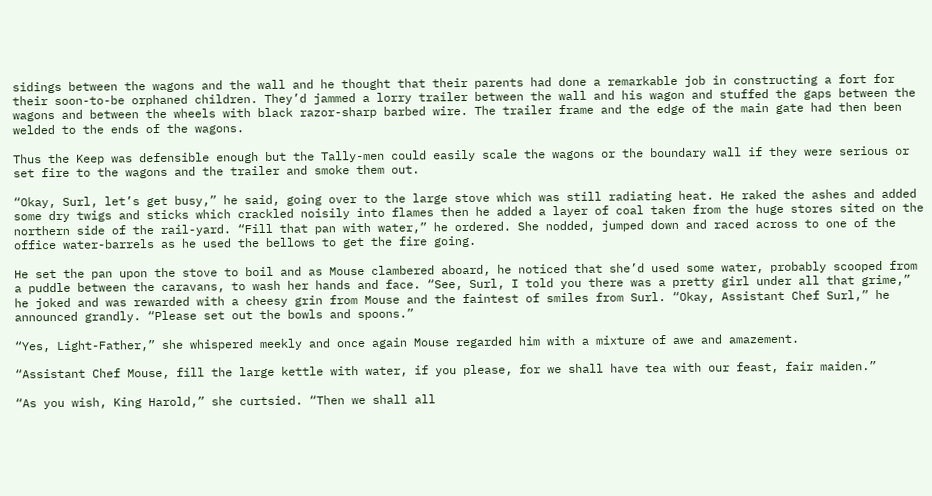sidings between the wagons and the wall and he thought that their parents had done a remarkable job in constructing a fort for their soon-to-be orphaned children. They’d jammed a lorry trailer between the wall and his wagon and stuffed the gaps between the wagons and between the wheels with black razor-sharp barbed wire. The trailer frame and the edge of the main gate had then been welded to the ends of the wagons.

Thus the Keep was defensible enough but the Tally-men could easily scale the wagons or the boundary wall if they were serious or set fire to the wagons and the trailer and smoke them out.

“Okay, Surl, let’s get busy,” he said, going over to the large stove which was still radiating heat. He raked the ashes and added some dry twigs and sticks which crackled noisily into flames then he added a layer of coal taken from the huge stores sited on the northern side of the rail-yard. “Fill that pan with water,” he ordered. She nodded, jumped down and raced across to one of the office water-barrels as he used the bellows to get the fire going.

He set the pan upon the stove to boil and as Mouse clambered aboard, he noticed that she’d used some water, probably scooped from a puddle between the caravans, to wash her hands and face. “See, Surl, I told you there was a pretty girl under all that grime,” he joked and was rewarded with a cheesy grin from Mouse and the faintest of smiles from Surl. “Okay, Assistant Chef Surl,” he announced grandly. “Please set out the bowls and spoons.”

“Yes, Light-Father,” she whispered meekly and once again Mouse regarded him with a mixture of awe and amazement.

“Assistant Chef Mouse, fill the large kettle with water, if you please, for we shall have tea with our feast, fair maiden.”

“As you wish, King Harold,” she curtsied. “Then we shall all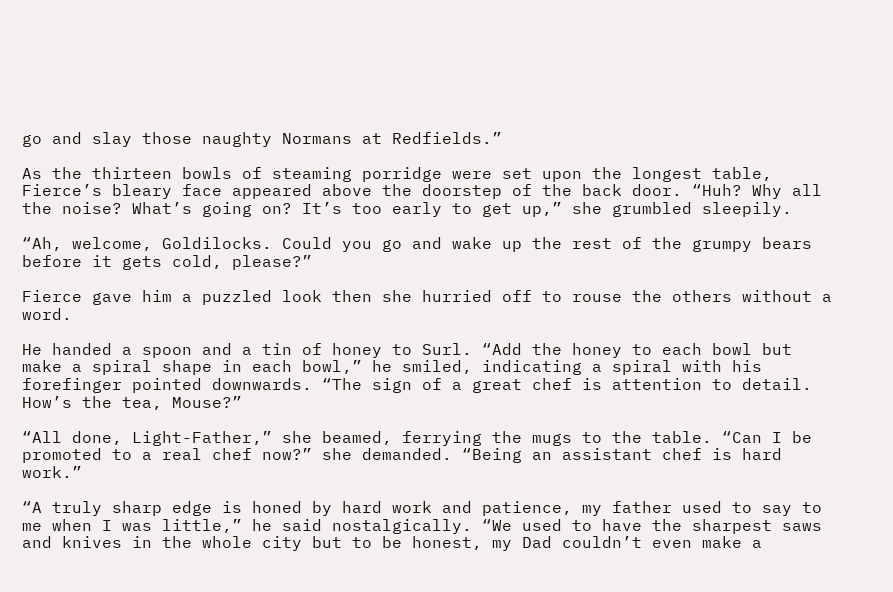go and slay those naughty Normans at Redfields.”

As the thirteen bowls of steaming porridge were set upon the longest table, Fierce’s bleary face appeared above the doorstep of the back door. “Huh? Why all the noise? What’s going on? It’s too early to get up,” she grumbled sleepily.

“Ah, welcome, Goldilocks. Could you go and wake up the rest of the grumpy bears before it gets cold, please?”

Fierce gave him a puzzled look then she hurried off to rouse the others without a word.

He handed a spoon and a tin of honey to Surl. “Add the honey to each bowl but make a spiral shape in each bowl,” he smiled, indicating a spiral with his forefinger pointed downwards. “The sign of a great chef is attention to detail. How’s the tea, Mouse?”

“All done, Light-Father,” she beamed, ferrying the mugs to the table. “Can I be promoted to a real chef now?” she demanded. “Being an assistant chef is hard work.”

“A truly sharp edge is honed by hard work and patience, my father used to say to me when I was little,” he said nostalgically. “We used to have the sharpest saws and knives in the whole city but to be honest, my Dad couldn’t even make a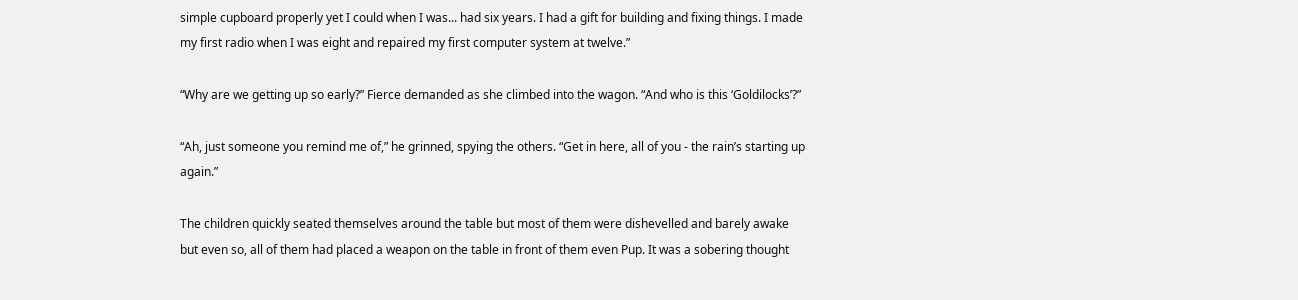simple cupboard properly yet I could when I was... had six years. I had a gift for building and fixing things. I made my first radio when I was eight and repaired my first computer system at twelve.”

“Why are we getting up so early?” Fierce demanded as she climbed into the wagon. “And who is this ‘Goldilocks’?”

“Ah, just someone you remind me of,” he grinned, spying the others. “Get in here, all of you - the rain’s starting up again.”

The children quickly seated themselves around the table but most of them were dishevelled and barely awake but even so, all of them had placed a weapon on the table in front of them even Pup. It was a sobering thought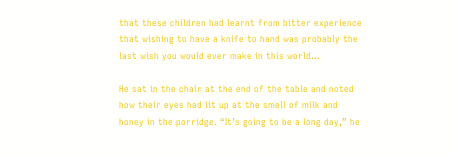that these children had learnt from bitter experience that wishing to have a knife to hand was probably the last wish you would ever make in this world…

He sat in the chair at the end of the table and noted how their eyes had lit up at the smell of milk and honey in the porridge. “It’s going to be a long day,” he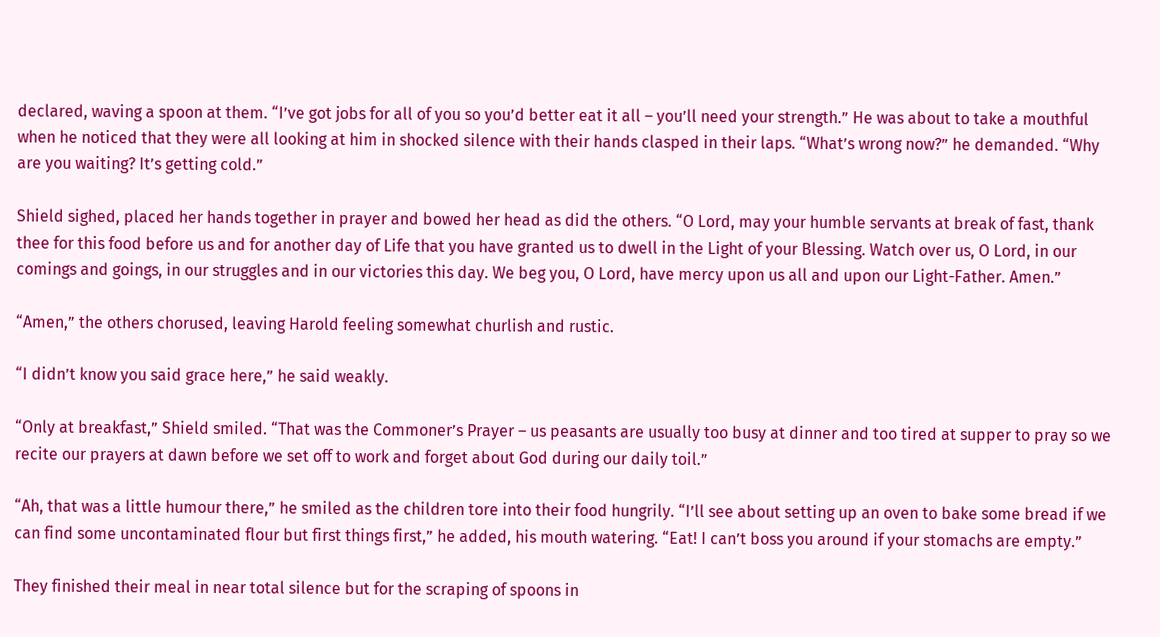declared, waving a spoon at them. “I’ve got jobs for all of you so you’d better eat it all – you’ll need your strength.” He was about to take a mouthful when he noticed that they were all looking at him in shocked silence with their hands clasped in their laps. “What’s wrong now?” he demanded. “Why are you waiting? It’s getting cold.”

Shield sighed, placed her hands together in prayer and bowed her head as did the others. “O Lord, may your humble servants at break of fast, thank thee for this food before us and for another day of Life that you have granted us to dwell in the Light of your Blessing. Watch over us, O Lord, in our comings and goings, in our struggles and in our victories this day. We beg you, O Lord, have mercy upon us all and upon our Light-Father. Amen.”

“Amen,” the others chorused, leaving Harold feeling somewhat churlish and rustic.

“I didn’t know you said grace here,” he said weakly.

“Only at breakfast,” Shield smiled. “That was the Commoner’s Prayer – us peasants are usually too busy at dinner and too tired at supper to pray so we recite our prayers at dawn before we set off to work and forget about God during our daily toil.”

“Ah, that was a little humour there,” he smiled as the children tore into their food hungrily. “I’ll see about setting up an oven to bake some bread if we can find some uncontaminated flour but first things first,” he added, his mouth watering. “Eat! I can’t boss you around if your stomachs are empty.”

They finished their meal in near total silence but for the scraping of spoons in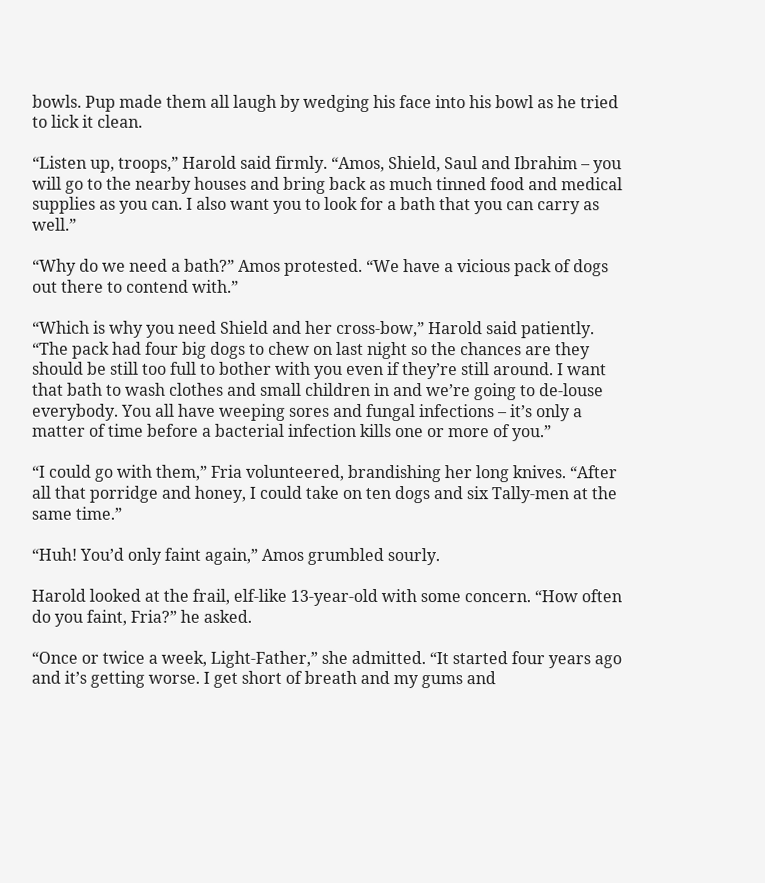bowls. Pup made them all laugh by wedging his face into his bowl as he tried to lick it clean.

“Listen up, troops,” Harold said firmly. “Amos, Shield, Saul and Ibrahim – you will go to the nearby houses and bring back as much tinned food and medical supplies as you can. I also want you to look for a bath that you can carry as well.”

“Why do we need a bath?” Amos protested. “We have a vicious pack of dogs out there to contend with.”

“Which is why you need Shield and her cross-bow,” Harold said patiently. “The pack had four big dogs to chew on last night so the chances are they should be still too full to bother with you even if they’re still around. I want that bath to wash clothes and small children in and we’re going to de-louse everybody. You all have weeping sores and fungal infections – it’s only a matter of time before a bacterial infection kills one or more of you.”

“I could go with them,” Fria volunteered, brandishing her long knives. “After all that porridge and honey, I could take on ten dogs and six Tally-men at the same time.”

“Huh! You’d only faint again,” Amos grumbled sourly.

Harold looked at the frail, elf-like 13-year-old with some concern. “How often do you faint, Fria?” he asked.

“Once or twice a week, Light-Father,” she admitted. “It started four years ago and it’s getting worse. I get short of breath and my gums and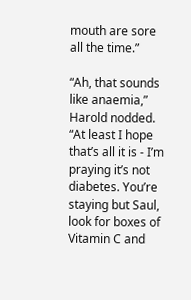mouth are sore all the time.”

“Ah, that sounds like anaemia,” Harold nodded. “At least I hope that’s all it is - I’m praying it’s not diabetes. You’re staying but Saul, look for boxes of Vitamin C and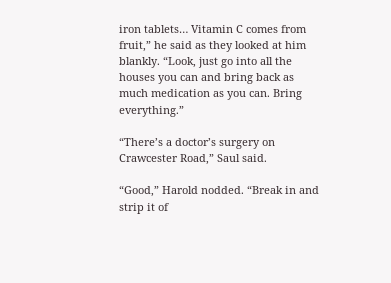iron tablets… Vitamin C comes from fruit,” he said as they looked at him blankly. “Look, just go into all the houses you can and bring back as much medication as you can. Bring everything.”

“There’s a doctor’s surgery on Crawcester Road,” Saul said.

“Good,” Harold nodded. “Break in and strip it of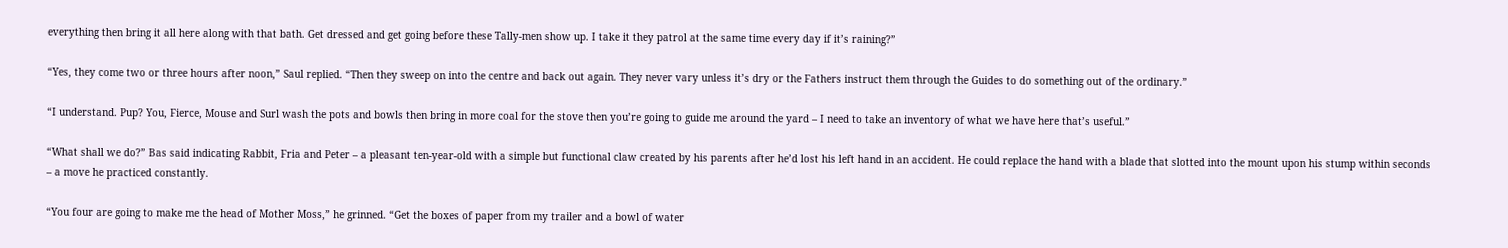everything then bring it all here along with that bath. Get dressed and get going before these Tally-men show up. I take it they patrol at the same time every day if it’s raining?”

“Yes, they come two or three hours after noon,” Saul replied. “Then they sweep on into the centre and back out again. They never vary unless it’s dry or the Fathers instruct them through the Guides to do something out of the ordinary.”

“I understand. Pup? You, Fierce, Mouse and Surl wash the pots and bowls then bring in more coal for the stove then you’re going to guide me around the yard – I need to take an inventory of what we have here that’s useful.”

“What shall we do?” Bas said indicating Rabbit, Fria and Peter – a pleasant ten-year-old with a simple but functional claw created by his parents after he’d lost his left hand in an accident. He could replace the hand with a blade that slotted into the mount upon his stump within seconds – a move he practiced constantly.

“You four are going to make me the head of Mother Moss,” he grinned. “Get the boxes of paper from my trailer and a bowl of water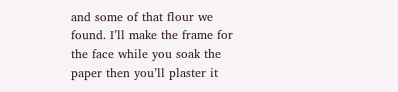and some of that flour we found. I’ll make the frame for the face while you soak the paper then you’ll plaster it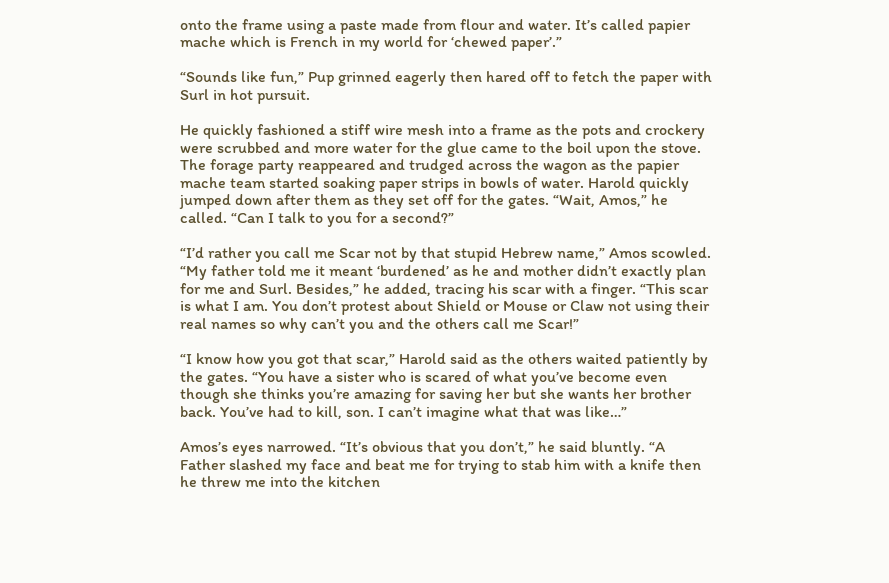onto the frame using a paste made from flour and water. It’s called papier mache which is French in my world for ‘chewed paper’.”

“Sounds like fun,” Pup grinned eagerly then hared off to fetch the paper with Surl in hot pursuit.

He quickly fashioned a stiff wire mesh into a frame as the pots and crockery were scrubbed and more water for the glue came to the boil upon the stove. The forage party reappeared and trudged across the wagon as the papier mache team started soaking paper strips in bowls of water. Harold quickly jumped down after them as they set off for the gates. “Wait, Amos,” he called. “Can I talk to you for a second?”

“I’d rather you call me Scar not by that stupid Hebrew name,” Amos scowled. “My father told me it meant ‘burdened’ as he and mother didn’t exactly plan for me and Surl. Besides,” he added, tracing his scar with a finger. “This scar is what I am. You don’t protest about Shield or Mouse or Claw not using their real names so why can’t you and the others call me Scar!”

“I know how you got that scar,” Harold said as the others waited patiently by the gates. “You have a sister who is scared of what you’ve become even though she thinks you’re amazing for saving her but she wants her brother back. You’ve had to kill, son. I can’t imagine what that was like…”

Amos’s eyes narrowed. “It’s obvious that you don’t,” he said bluntly. “A Father slashed my face and beat me for trying to stab him with a knife then he threw me into the kitchen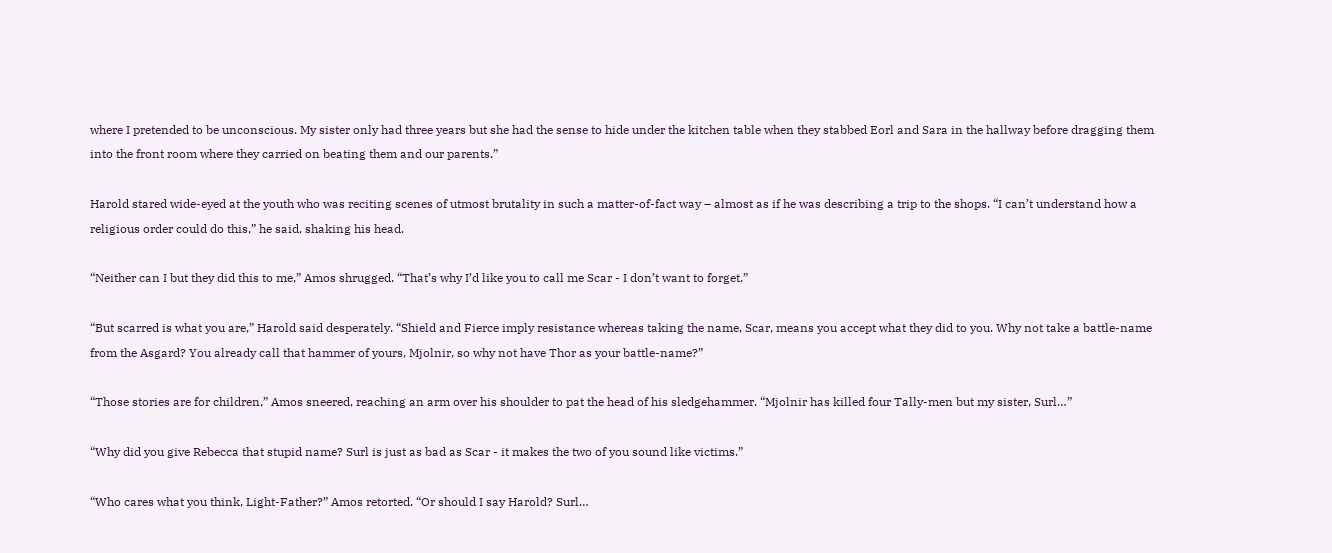where I pretended to be unconscious. My sister only had three years but she had the sense to hide under the kitchen table when they stabbed Eorl and Sara in the hallway before dragging them into the front room where they carried on beating them and our parents.”

Harold stared wide-eyed at the youth who was reciting scenes of utmost brutality in such a matter-of-fact way – almost as if he was describing a trip to the shops. “I can’t understand how a religious order could do this,” he said, shaking his head.

“Neither can I but they did this to me,” Amos shrugged. “That’s why I’d like you to call me Scar - I don’t want to forget.”

“But scarred is what you are,” Harold said desperately. “Shield and Fierce imply resistance whereas taking the name, Scar, means you accept what they did to you. Why not take a battle-name from the Asgard? You already call that hammer of yours, Mjolnir, so why not have Thor as your battle-name?”

“Those stories are for children,” Amos sneered, reaching an arm over his shoulder to pat the head of his sledgehammer. “Mjolnir has killed four Tally-men but my sister, Surl…”

“Why did you give Rebecca that stupid name? Surl is just as bad as Scar - it makes the two of you sound like victims.”

“Who cares what you think, Light-Father?” Amos retorted. “Or should I say Harold? Surl…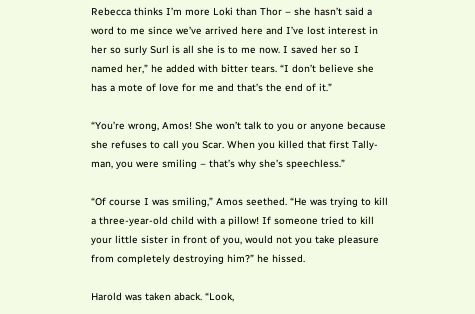Rebecca thinks I’m more Loki than Thor – she hasn’t said a word to me since we’ve arrived here and I’ve lost interest in her so surly Surl is all she is to me now. I saved her so I named her,” he added with bitter tears. “I don’t believe she has a mote of love for me and that’s the end of it.”

“You’re wrong, Amos! She won’t talk to you or anyone because she refuses to call you Scar. When you killed that first Tally-man, you were smiling – that’s why she’s speechless.”

“Of course I was smiling,” Amos seethed. “He was trying to kill a three-year-old child with a pillow! If someone tried to kill your little sister in front of you, would not you take pleasure from completely destroying him?” he hissed.

Harold was taken aback. “Look,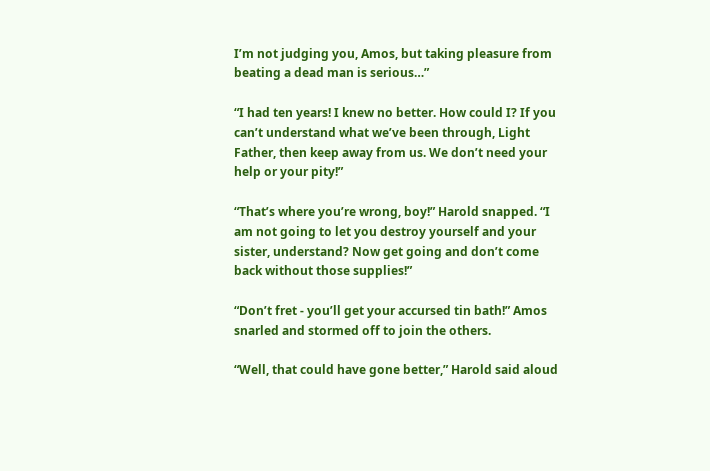I’m not judging you, Amos, but taking pleasure from beating a dead man is serious…”

“I had ten years! I knew no better. How could I? If you can’t understand what we’ve been through, Light Father, then keep away from us. We don’t need your help or your pity!”

“That’s where you’re wrong, boy!” Harold snapped. “I am not going to let you destroy yourself and your sister, understand? Now get going and don’t come back without those supplies!”

“Don’t fret - you’ll get your accursed tin bath!” Amos snarled and stormed off to join the others.

“Well, that could have gone better,” Harold said aloud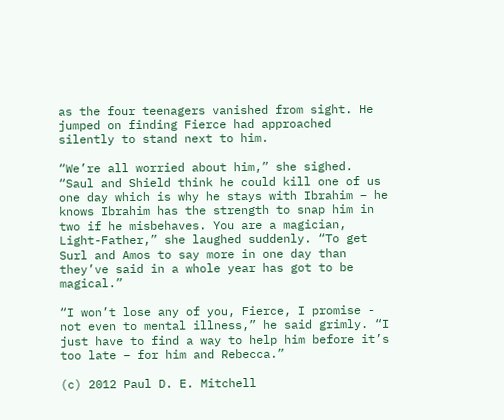as the four teenagers vanished from sight. He jumped on finding Fierce had approached silently to stand next to him.

“We’re all worried about him,” she sighed. “Saul and Shield think he could kill one of us one day which is why he stays with Ibrahim – he knows Ibrahim has the strength to snap him in two if he misbehaves. You are a magician, Light-Father,” she laughed suddenly. “To get Surl and Amos to say more in one day than they’ve said in a whole year has got to be magical.”

“I won’t lose any of you, Fierce, I promise - not even to mental illness,” he said grimly. “I just have to find a way to help him before it’s too late – for him and Rebecca.”

(c) 2012 Paul D. E. Mitchell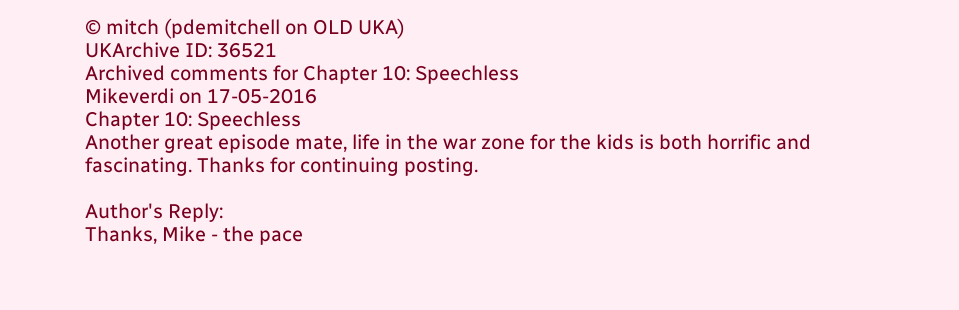© mitch (pdemitchell on OLD UKA)
UKArchive ID: 36521
Archived comments for Chapter 10: Speechless
Mikeverdi on 17-05-2016
Chapter 10: Speechless
Another great episode mate, life in the war zone for the kids is both horrific and fascinating. Thanks for continuing posting.

Author's Reply:
Thanks, Mike - the pace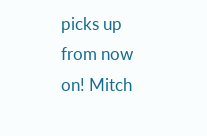picks up from now on! Mitch